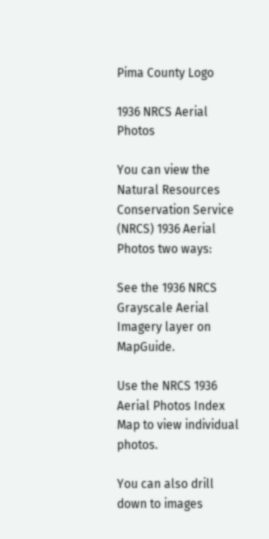Pima County Logo

1936 NRCS Aerial Photos

You can view the Natural Resources Conservation Service (NRCS) 1936 Aerial Photos two ways:

See the 1936 NRCS Grayscale Aerial Imagery layer on MapGuide.

Use the NRCS 1936 Aerial Photos Index Map to view individual photos.

You can also drill down to images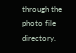through the photo file directory.